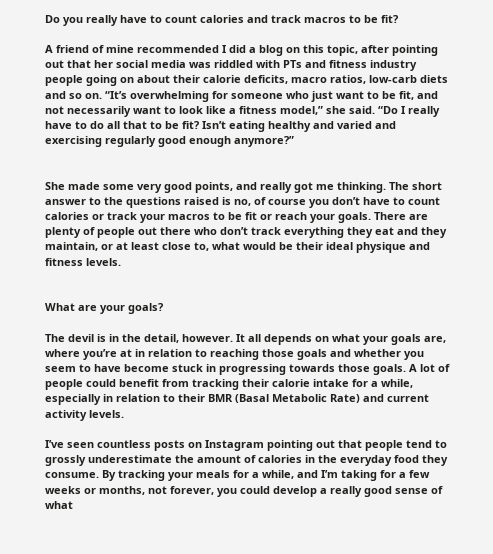Do you really have to count calories and track macros to be fit?

A friend of mine recommended I did a blog on this topic, after pointing out that her social media was riddled with PTs and fitness industry people going on about their calorie deficits, macro ratios, low-carb diets and so on. “It’s overwhelming for someone who just want to be fit, and not necessarily want to look like a fitness model,” she said. “Do I really have to do all that to be fit? Isn’t eating healthy and varied and exercising regularly good enough anymore?”


She made some very good points, and really got me thinking. The short answer to the questions raised is no, of course you don’t have to count calories or track your macros to be fit or reach your goals. There are plenty of people out there who don’t track everything they eat and they maintain, or at least close to, what would be their ideal physique and fitness levels.


What are your goals?

The devil is in the detail, however. It all depends on what your goals are, where you’re at in relation to reaching those goals and whether you seem to have become stuck in progressing towards those goals. A lot of people could benefit from tracking their calorie intake for a while, especially in relation to their BMR (Basal Metabolic Rate) and current activity levels.

I’ve seen countless posts on Instagram pointing out that people tend to grossly underestimate the amount of calories in the everyday food they consume. By tracking your meals for a while, and I’m taking for a few weeks or months, not forever, you could develop a really good sense of what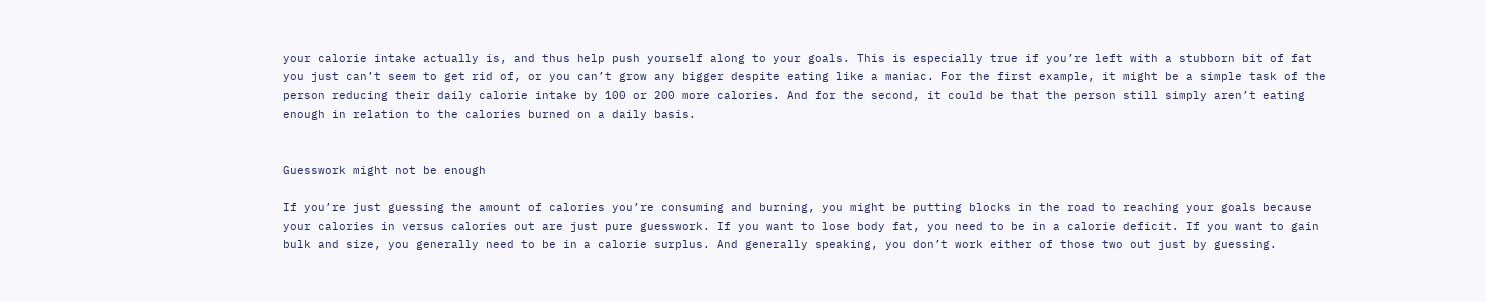your calorie intake actually is, and thus help push yourself along to your goals. This is especially true if you’re left with a stubborn bit of fat you just can’t seem to get rid of, or you can’t grow any bigger despite eating like a maniac. For the first example, it might be a simple task of the person reducing their daily calorie intake by 100 or 200 more calories. And for the second, it could be that the person still simply aren’t eating enough in relation to the calories burned on a daily basis.


Guesswork might not be enough

If you’re just guessing the amount of calories you’re consuming and burning, you might be putting blocks in the road to reaching your goals because your calories in versus calories out are just pure guesswork. If you want to lose body fat, you need to be in a calorie deficit. If you want to gain bulk and size, you generally need to be in a calorie surplus. And generally speaking, you don’t work either of those two out just by guessing.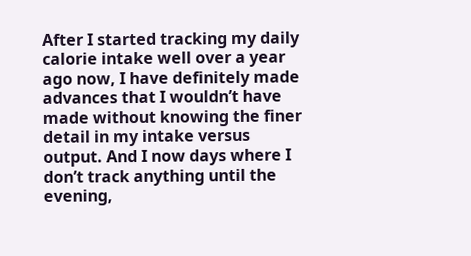After I started tracking my daily calorie intake well over a year ago now, I have definitely made advances that I wouldn’t have made without knowing the finer detail in my intake versus output. And I now days where I don’t track anything until the evening,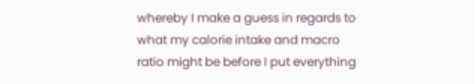whereby I make a guess in regards to what my calorie intake and macro ratio might be before I put everything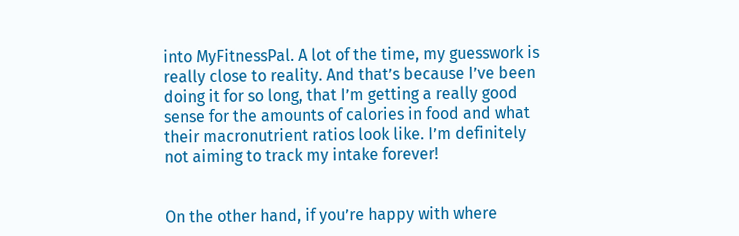into MyFitnessPal. A lot of the time, my guesswork is really close to reality. And that’s because I’ve been doing it for so long, that I’m getting a really good sense for the amounts of calories in food and what their macronutrient ratios look like. I’m definitely not aiming to track my intake forever!


On the other hand, if you’re happy with where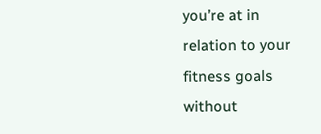you’re at in relation to your fitness goals without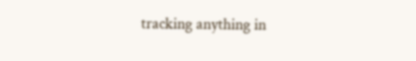tracking anything in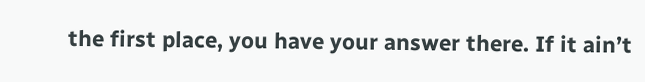the first place, you have your answer there. If it ain’t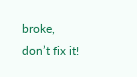broke, don’t fix it!